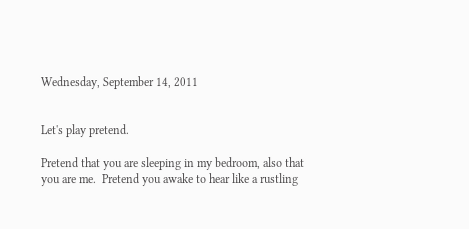Wednesday, September 14, 2011


Let's play pretend.

Pretend that you are sleeping in my bedroom, also that you are me.  Pretend you awake to hear like a rustling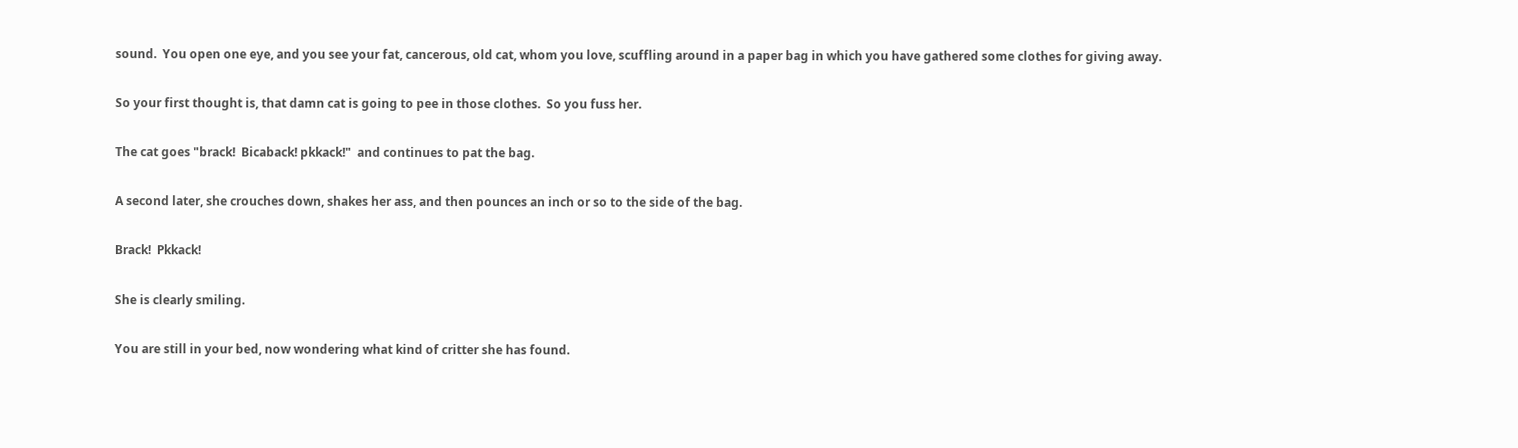sound.  You open one eye, and you see your fat, cancerous, old cat, whom you love, scuffling around in a paper bag in which you have gathered some clothes for giving away.

So your first thought is, that damn cat is going to pee in those clothes.  So you fuss her.

The cat goes "brack!  Bicaback! pkkack!"  and continues to pat the bag.

A second later, she crouches down, shakes her ass, and then pounces an inch or so to the side of the bag.

Brack!  Pkkack!

She is clearly smiling.

You are still in your bed, now wondering what kind of critter she has found.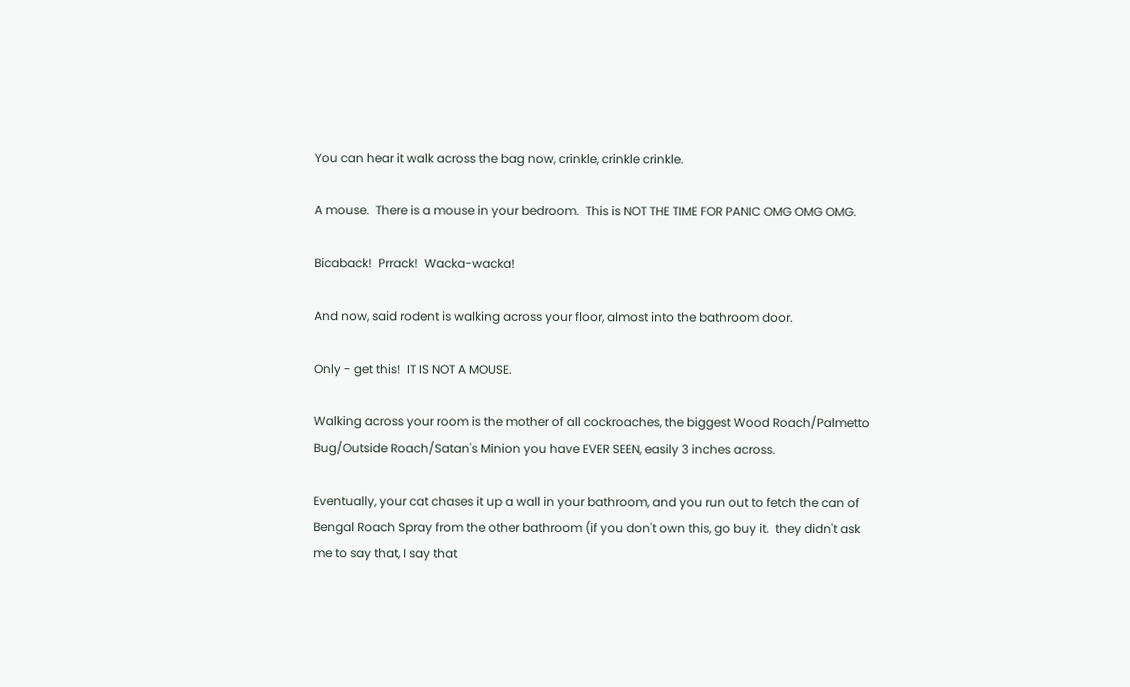You can hear it walk across the bag now, crinkle, crinkle crinkle.

A mouse.  There is a mouse in your bedroom.  This is NOT THE TIME FOR PANIC OMG OMG OMG.

Bicaback!  Prrack!  Wacka-wacka!

And now, said rodent is walking across your floor, almost into the bathroom door.

Only - get this!  IT IS NOT A MOUSE.

Walking across your room is the mother of all cockroaches, the biggest Wood Roach/Palmetto Bug/Outside Roach/Satan's Minion you have EVER SEEN, easily 3 inches across.

Eventually, your cat chases it up a wall in your bathroom, and you run out to fetch the can of Bengal Roach Spray from the other bathroom (if you don't own this, go buy it.  they didn't ask me to say that, I say that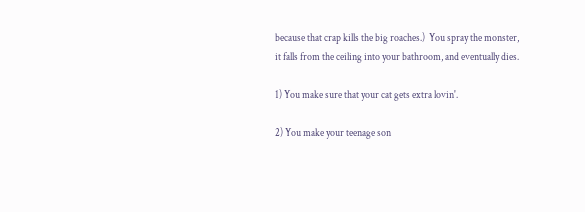because that crap kills the big roaches.)  You spray the monster, it falls from the ceiling into your bathroom, and eventually dies.

1) You make sure that your cat gets extra lovin'.

2) You make your teenage son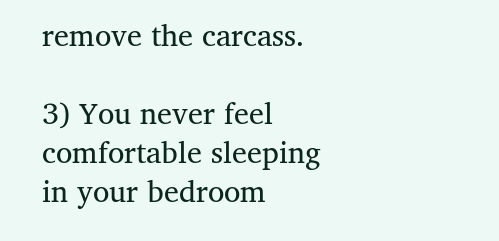remove the carcass.

3) You never feel comfortable sleeping in your bedroom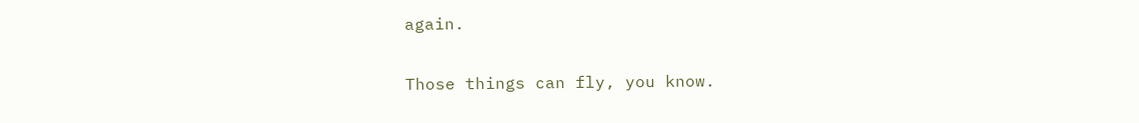again.

Those things can fly, you know.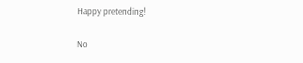Happy pretending!

No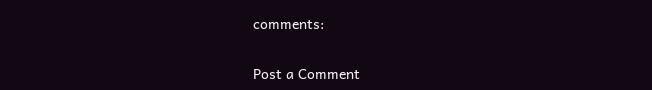comments:

Post a Comment